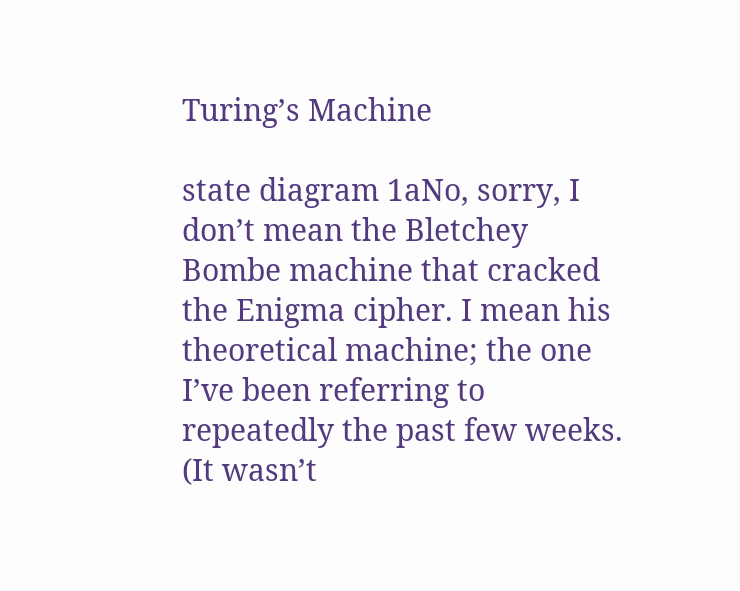Turing’s Machine

state diagram 1aNo, sorry, I don’t mean the Bletchey Bombe machine that cracked the Enigma cipher. I mean his theoretical machine; the one I’ve been referring to repeatedly the past few weeks. (It wasn’t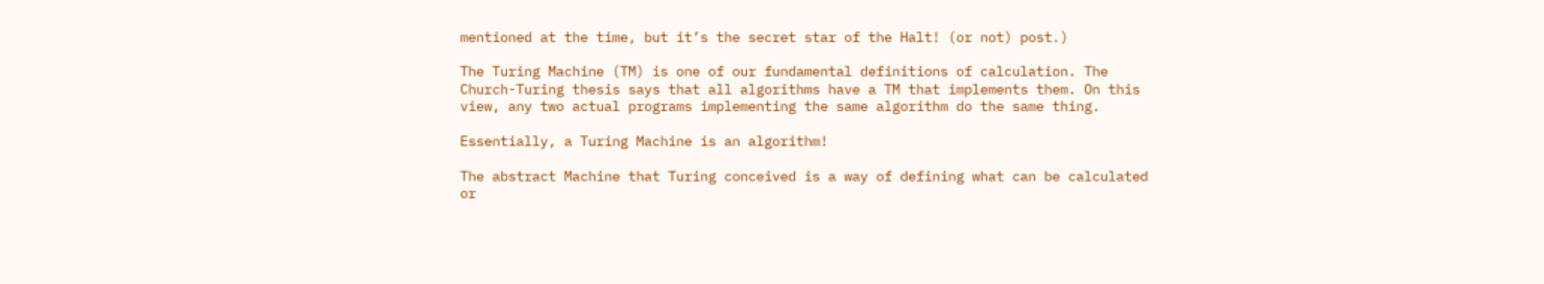mentioned at the time, but it’s the secret star of the Halt! (or not) post.)

The Turing Machine (TM) is one of our fundamental definitions of calculation. The Church-Turing thesis says that all algorithms have a TM that implements them. On this view, any two actual programs implementing the same algorithm do the same thing.

Essentially, a Turing Machine is an algorithm!

The abstract Machine that Turing conceived is a way of defining what can be calculated or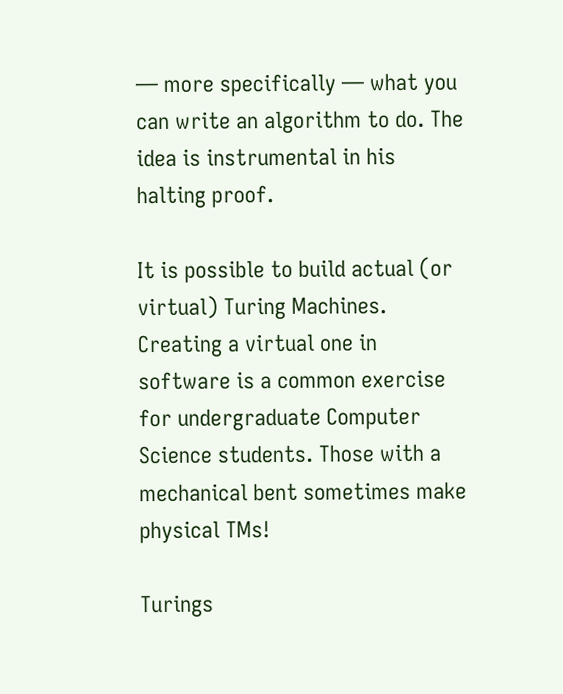— more specifically — what you can write an algorithm to do. The idea is instrumental in his halting proof.

It is possible to build actual (or virtual) Turing Machines. Creating a virtual one in software is a common exercise for undergraduate Computer Science students. Those with a mechanical bent sometimes make physical TMs!

Turings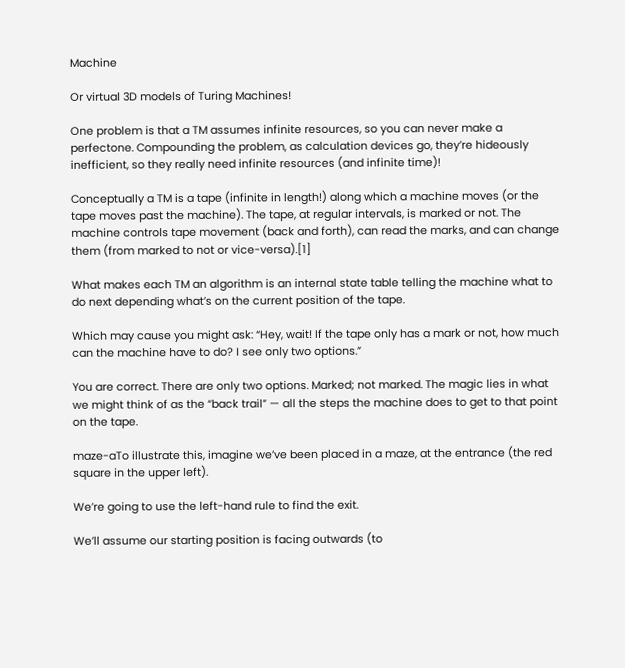Machine

Or virtual 3D models of Turing Machines!

One problem is that a TM assumes infinite resources, so you can never make a perfectone. Compounding the problem, as calculation devices go, they’re hideously inefficient, so they really need infinite resources (and infinite time)!

Conceptually a TM is a tape (infinite in length!) along which a machine moves (or the tape moves past the machine). The tape, at regular intervals, is marked or not. The machine controls tape movement (back and forth), can read the marks, and can change them (from marked to not or vice-versa).[1]

What makes each TM an algorithm is an internal state table telling the machine what to do next depending what’s on the current position of the tape.

Which may cause you might ask: “Hey, wait! If the tape only has a mark or not, how much can the machine have to do? I see only two options.”

You are correct. There are only two options. Marked; not marked. The magic lies in what we might think of as the “back trail” — all the steps the machine does to get to that point on the tape.

maze-aTo illustrate this, imagine we’ve been placed in a maze, at the entrance (the red square in the upper left).

We’re going to use the left-hand rule to find the exit.

We’ll assume our starting position is facing outwards (to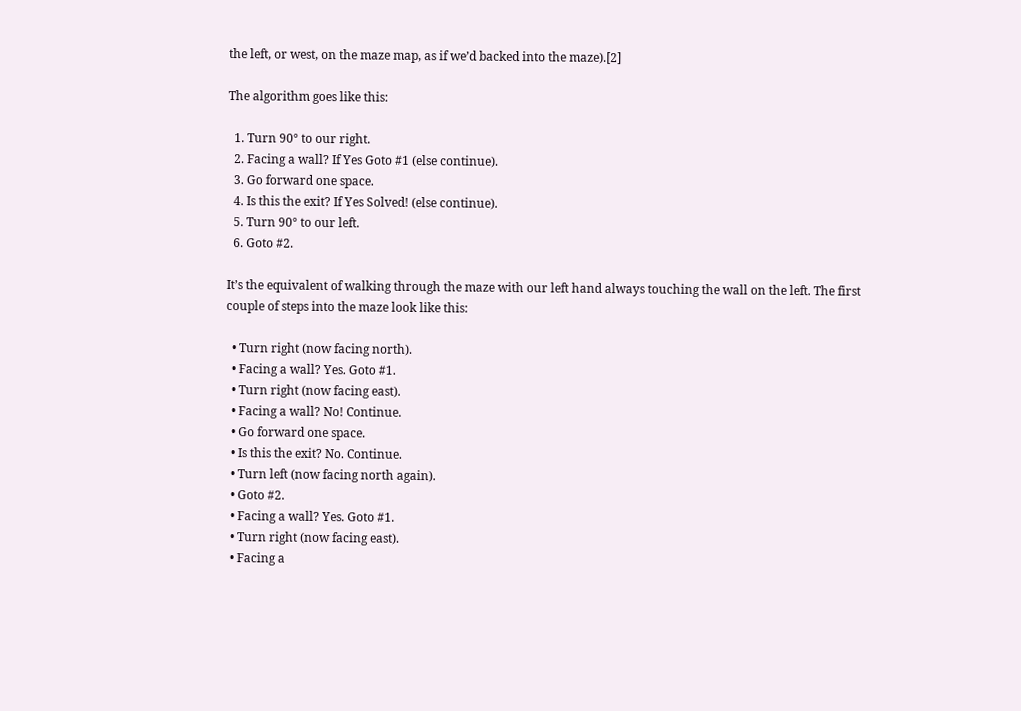the left, or west, on the maze map, as if we’d backed into the maze).[2]

The algorithm goes like this:

  1. Turn 90° to our right.
  2. Facing a wall? If Yes Goto #1 (else continue).
  3. Go forward one space.
  4. Is this the exit? If Yes Solved! (else continue).
  5. Turn 90° to our left.
  6. Goto #2.

It’s the equivalent of walking through the maze with our left hand always touching the wall on the left. The first couple of steps into the maze look like this:

  • Turn right (now facing north).
  • Facing a wall? Yes. Goto #1.
  • Turn right (now facing east).
  • Facing a wall? No! Continue.
  • Go forward one space.
  • Is this the exit? No. Continue.
  • Turn left (now facing north again).
  • Goto #2.
  • Facing a wall? Yes. Goto #1.
  • Turn right (now facing east).
  • Facing a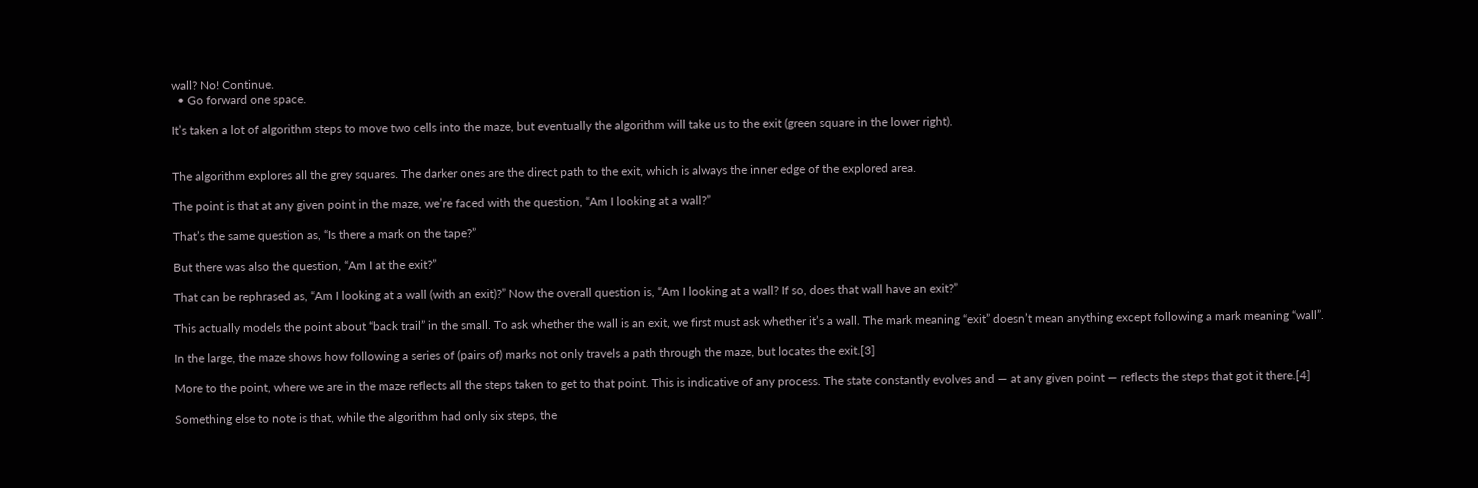wall? No! Continue.
  • Go forward one space.

It’s taken a lot of algorithm steps to move two cells into the maze, but eventually the algorithm will take us to the exit (green square in the lower right).


The algorithm explores all the grey squares. The darker ones are the direct path to the exit, which is always the inner edge of the explored area.

The point is that at any given point in the maze, we’re faced with the question, “Am I looking at a wall?”

That’s the same question as, “Is there a mark on the tape?”

But there was also the question, “Am I at the exit?”

That can be rephrased as, “Am I looking at a wall (with an exit)?” Now the overall question is, “Am I looking at a wall? If so, does that wall have an exit?”

This actually models the point about “back trail” in the small. To ask whether the wall is an exit, we first must ask whether it’s a wall. The mark meaning “exit” doesn’t mean anything except following a mark meaning “wall”.

In the large, the maze shows how following a series of (pairs of) marks not only travels a path through the maze, but locates the exit.[3]

More to the point, where we are in the maze reflects all the steps taken to get to that point. This is indicative of any process. The state constantly evolves and — at any given point — reflects the steps that got it there.[4]

Something else to note is that, while the algorithm had only six steps, the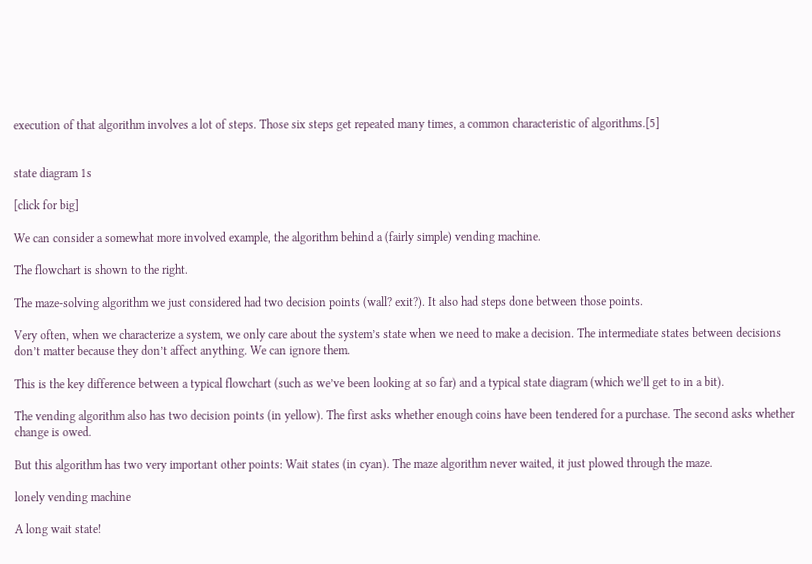execution of that algorithm involves a lot of steps. Those six steps get repeated many times, a common characteristic of algorithms.[5]


state diagram 1s

[click for big]

We can consider a somewhat more involved example, the algorithm behind a (fairly simple) vending machine.

The flowchart is shown to the right.

The maze-solving algorithm we just considered had two decision points (wall? exit?). It also had steps done between those points.

Very often, when we characterize a system, we only care about the system’s state when we need to make a decision. The intermediate states between decisions don’t matter because they don’t affect anything. We can ignore them.

This is the key difference between a typical flowchart (such as we’ve been looking at so far) and a typical state diagram (which we’ll get to in a bit).

The vending algorithm also has two decision points (in yellow). The first asks whether enough coins have been tendered for a purchase. The second asks whether change is owed.

But this algorithm has two very important other points: Wait states (in cyan). The maze algorithm never waited, it just plowed through the maze.

lonely vending machine

A long wait state!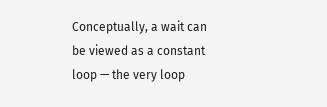Conceptually, a wait can be viewed as a constant loop — the very loop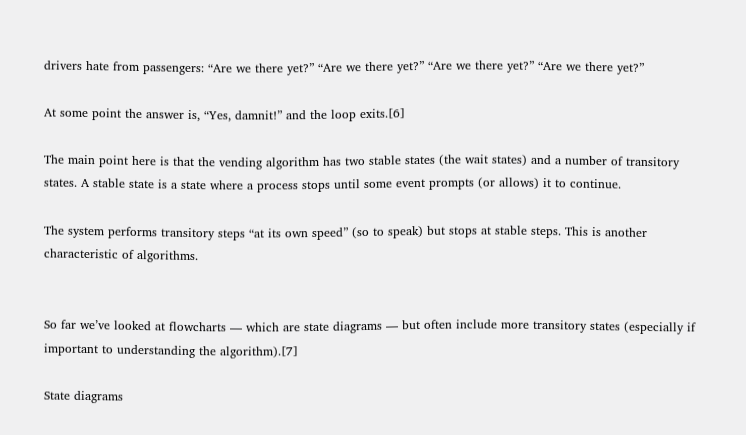drivers hate from passengers: “Are we there yet?” “Are we there yet?” “Are we there yet?” “Are we there yet?”

At some point the answer is, “Yes, damnit!” and the loop exits.[6]

The main point here is that the vending algorithm has two stable states (the wait states) and a number of transitory states. A stable state is a state where a process stops until some event prompts (or allows) it to continue.

The system performs transitory steps “at its own speed” (so to speak) but stops at stable steps. This is another characteristic of algorithms.


So far we’ve looked at flowcharts — which are state diagrams — but often include more transitory states (especially if important to understanding the algorithm).[7]

State diagrams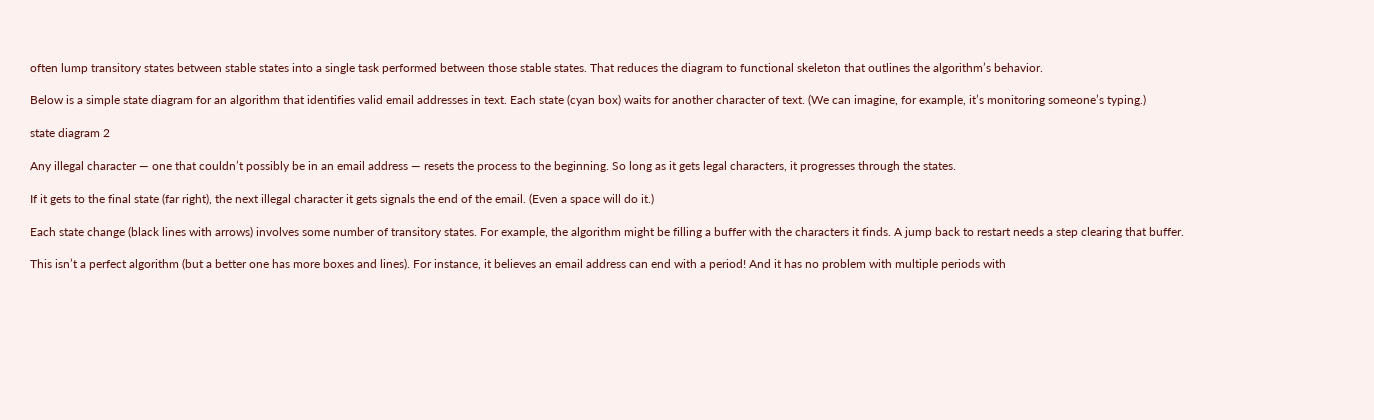often lump transitory states between stable states into a single task performed between those stable states. That reduces the diagram to functional skeleton that outlines the algorithm’s behavior.

Below is a simple state diagram for an algorithm that identifies valid email addresses in text. Each state (cyan box) waits for another character of text. (We can imagine, for example, it’s monitoring someone’s typing.)

state diagram 2

Any illegal character — one that couldn’t possibly be in an email address — resets the process to the beginning. So long as it gets legal characters, it progresses through the states.

If it gets to the final state (far right), the next illegal character it gets signals the end of the email. (Even a space will do it.)

Each state change (black lines with arrows) involves some number of transitory states. For example, the algorithm might be filling a buffer with the characters it finds. A jump back to restart needs a step clearing that buffer.

This isn’t a perfect algorithm (but a better one has more boxes and lines). For instance, it believes an email address can end with a period! And it has no problem with multiple periods with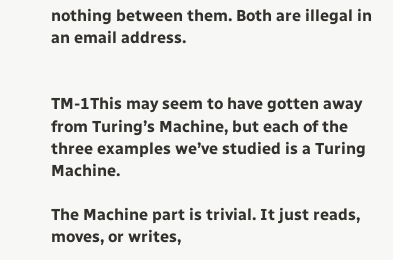nothing between them. Both are illegal in an email address.


TM-1This may seem to have gotten away from Turing’s Machine, but each of the three examples we’ve studied is a Turing Machine.

The Machine part is trivial. It just reads, moves, or writes,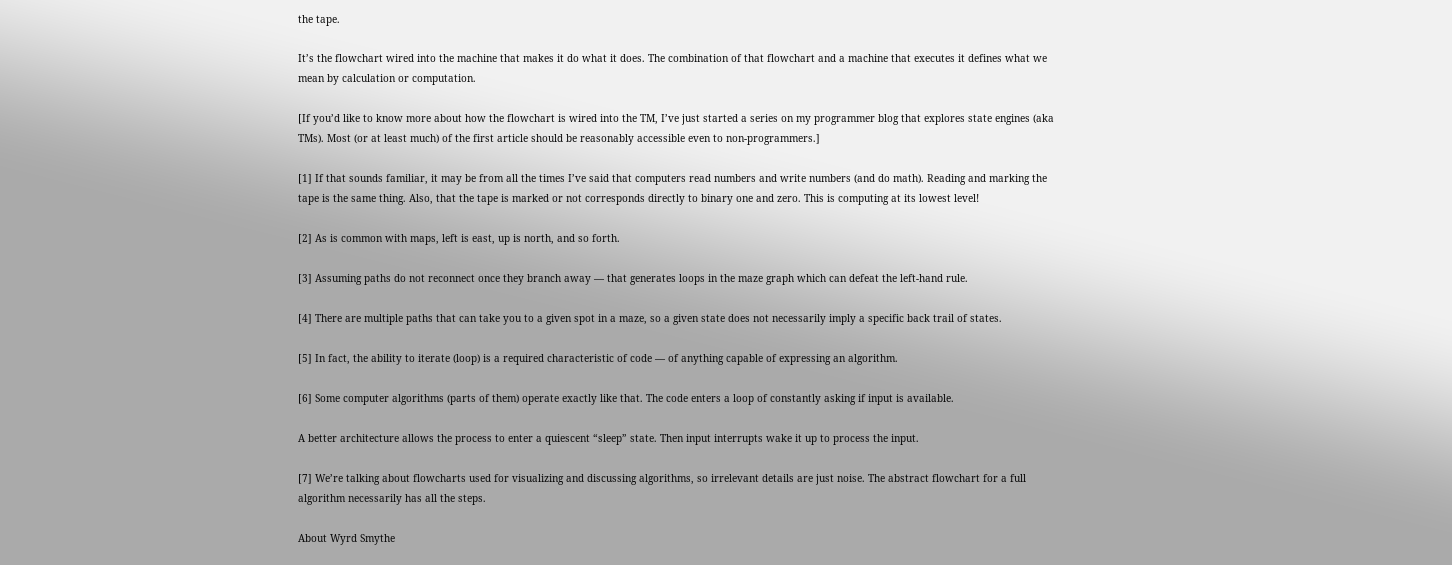the tape.

It’s the flowchart wired into the machine that makes it do what it does. The combination of that flowchart and a machine that executes it defines what we mean by calculation or computation.

[If you’d like to know more about how the flowchart is wired into the TM, I’ve just started a series on my programmer blog that explores state engines (aka TMs). Most (or at least much) of the first article should be reasonably accessible even to non-programmers.]

[1] If that sounds familiar, it may be from all the times I’ve said that computers read numbers and write numbers (and do math). Reading and marking the tape is the same thing. Also, that the tape is marked or not corresponds directly to binary one and zero. This is computing at its lowest level!

[2] As is common with maps, left is east, up is north, and so forth.

[3] Assuming paths do not reconnect once they branch away — that generates loops in the maze graph which can defeat the left-hand rule.

[4] There are multiple paths that can take you to a given spot in a maze, so a given state does not necessarily imply a specific back trail of states.

[5] In fact, the ability to iterate (loop) is a required characteristic of code — of anything capable of expressing an algorithm.

[6] Some computer algorithms (parts of them) operate exactly like that. The code enters a loop of constantly asking if input is available.

A better architecture allows the process to enter a quiescent “sleep” state. Then input interrupts wake it up to process the input.

[7] We’re talking about flowcharts used for visualizing and discussing algorithms, so irrelevant details are just noise. The abstract flowchart for a full algorithm necessarily has all the steps.

About Wyrd Smythe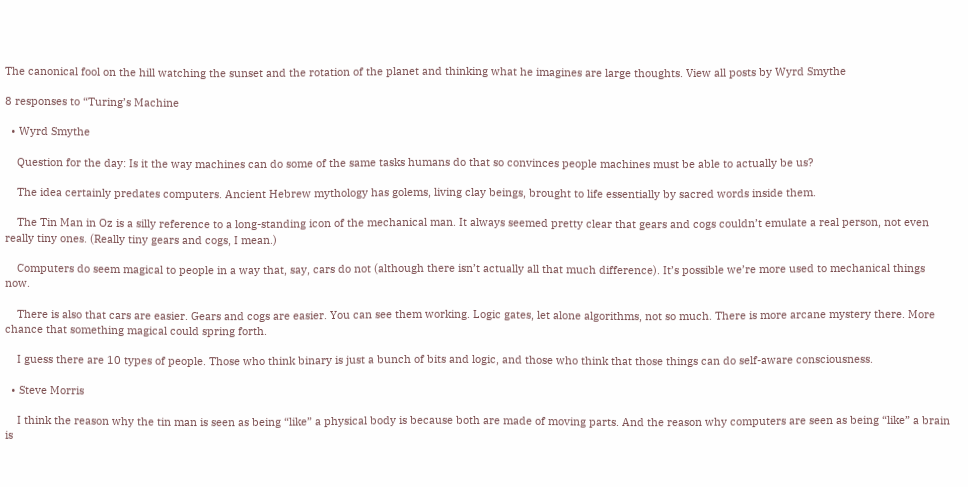The canonical fool on the hill watching the sunset and the rotation of the planet and thinking what he imagines are large thoughts. View all posts by Wyrd Smythe

8 responses to “Turing’s Machine

  • Wyrd Smythe

    Question for the day: Is it the way machines can do some of the same tasks humans do that so convinces people machines must be able to actually be us?

    The idea certainly predates computers. Ancient Hebrew mythology has golems, living clay beings, brought to life essentially by sacred words inside them.

    The Tin Man in Oz is a silly reference to a long-standing icon of the mechanical man. It always seemed pretty clear that gears and cogs couldn’t emulate a real person, not even really tiny ones. (Really tiny gears and cogs, I mean.)

    Computers do seem magical to people in a way that, say, cars do not (although there isn’t actually all that much difference). It’s possible we’re more used to mechanical things now.

    There is also that cars are easier. Gears and cogs are easier. You can see them working. Logic gates, let alone algorithms, not so much. There is more arcane mystery there. More chance that something magical could spring forth.

    I guess there are 10 types of people. Those who think binary is just a bunch of bits and logic, and those who think that those things can do self-aware consciousness.

  • Steve Morris

    I think the reason why the tin man is seen as being “like” a physical body is because both are made of moving parts. And the reason why computers are seen as being “like” a brain is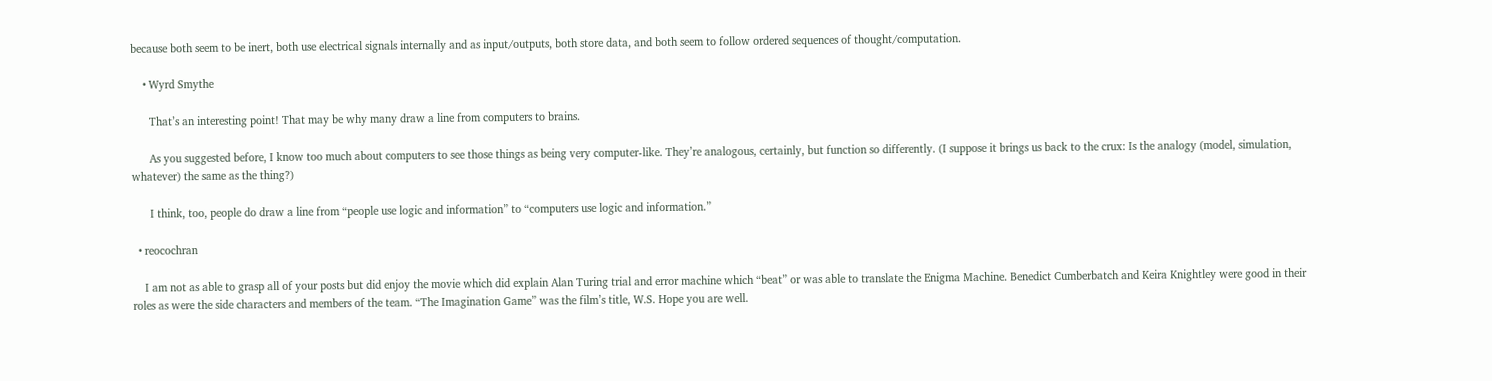because both seem to be inert, both use electrical signals internally and as input/outputs, both store data, and both seem to follow ordered sequences of thought/computation.

    • Wyrd Smythe

      That’s an interesting point! That may be why many draw a line from computers to brains.

      As you suggested before, I know too much about computers to see those things as being very computer-like. They’re analogous, certainly, but function so differently. (I suppose it brings us back to the crux: Is the analogy (model, simulation, whatever) the same as the thing?)

      I think, too, people do draw a line from “people use logic and information” to “computers use logic and information.”

  • reocochran

    I am not as able to grasp all of your posts but did enjoy the movie which did explain Alan Turing trial and error machine which “beat” or was able to translate the Enigma Machine. Benedict Cumberbatch and Keira Knightley were good in their roles as were the side characters and members of the team. “The Imagination Game” was the film’s title, W.S. Hope you are well.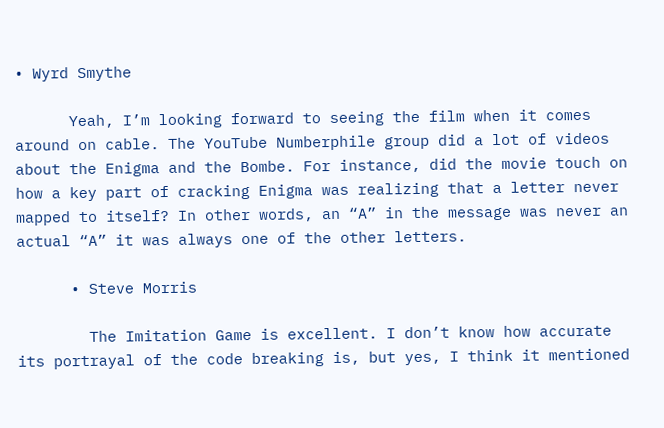• Wyrd Smythe

      Yeah, I’m looking forward to seeing the film when it comes around on cable. The YouTube Numberphile group did a lot of videos about the Enigma and the Bombe. For instance, did the movie touch on how a key part of cracking Enigma was realizing that a letter never mapped to itself? In other words, an “A” in the message was never an actual “A” it was always one of the other letters.

      • Steve Morris

        The Imitation Game is excellent. I don’t know how accurate its portrayal of the code breaking is, but yes, I think it mentioned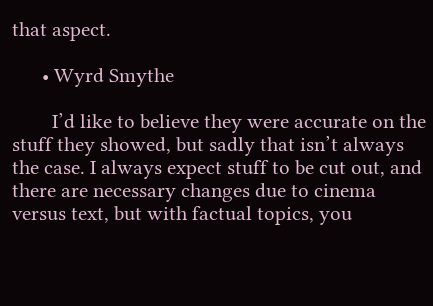that aspect.

      • Wyrd Smythe

        I’d like to believe they were accurate on the stuff they showed, but sadly that isn’t always the case. I always expect stuff to be cut out, and there are necessary changes due to cinema versus text, but with factual topics, you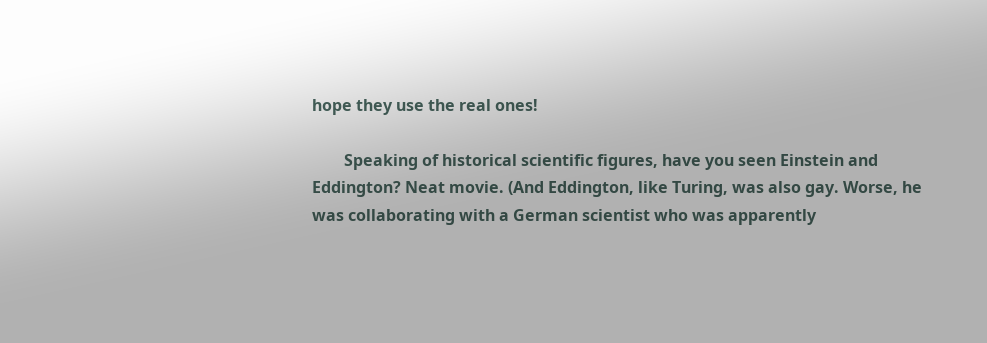hope they use the real ones!

        Speaking of historical scientific figures, have you seen Einstein and Eddington? Neat movie. (And Eddington, like Turing, was also gay. Worse, he was collaborating with a German scientist who was apparently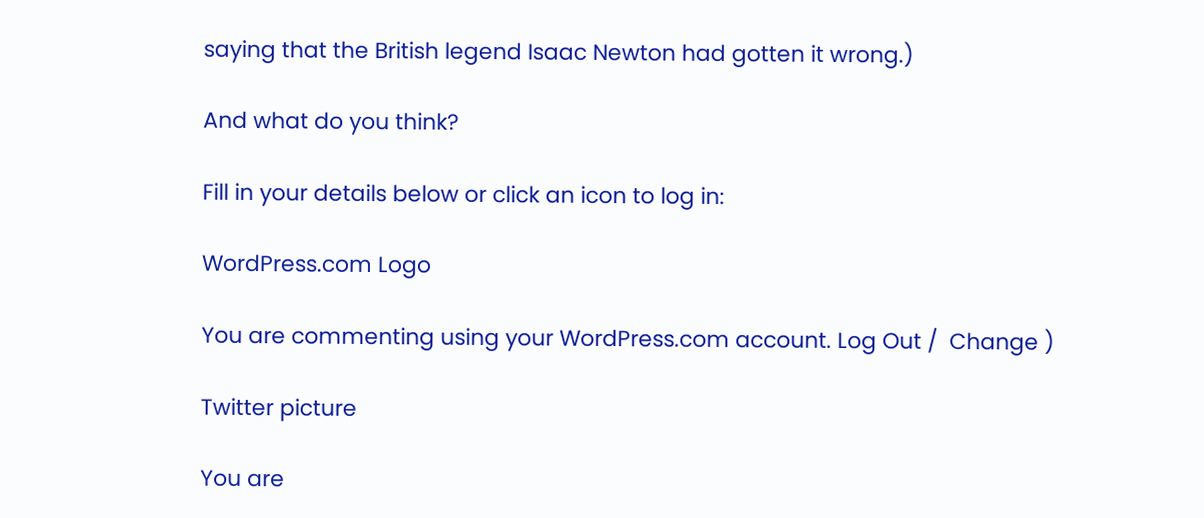saying that the British legend Isaac Newton had gotten it wrong.)

And what do you think?

Fill in your details below or click an icon to log in:

WordPress.com Logo

You are commenting using your WordPress.com account. Log Out /  Change )

Twitter picture

You are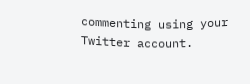commenting using your Twitter account.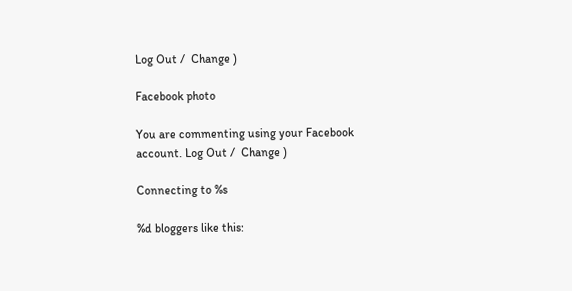Log Out /  Change )

Facebook photo

You are commenting using your Facebook account. Log Out /  Change )

Connecting to %s

%d bloggers like this: